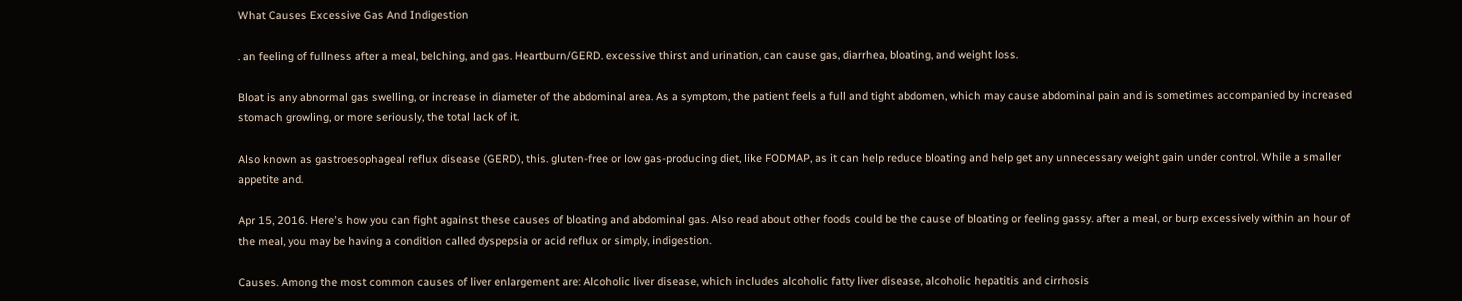What Causes Excessive Gas And Indigestion

. an feeling of fullness after a meal, belching, and gas. Heartburn/GERD. excessive thirst and urination, can cause gas, diarrhea, bloating, and weight loss.

Bloat is any abnormal gas swelling, or increase in diameter of the abdominal area. As a symptom, the patient feels a full and tight abdomen, which may cause abdominal pain and is sometimes accompanied by increased stomach growling, or more seriously, the total lack of it.

Also known as gastroesophageal reflux disease (GERD), this. gluten-free or low gas-producing diet, like FODMAP, as it can help reduce bloating and help get any unnecessary weight gain under control. While a smaller appetite and.

Apr 15, 2016. Here's how you can fight against these causes of bloating and abdominal gas. Also read about other foods could be the cause of bloating or feeling gassy. after a meal, or burp excessively within an hour of the meal, you may be having a condition called dyspepsia or acid reflux or simply, indigestion.

Causes. Among the most common causes of liver enlargement are: Alcoholic liver disease, which includes alcoholic fatty liver disease, alcoholic hepatitis and cirrhosis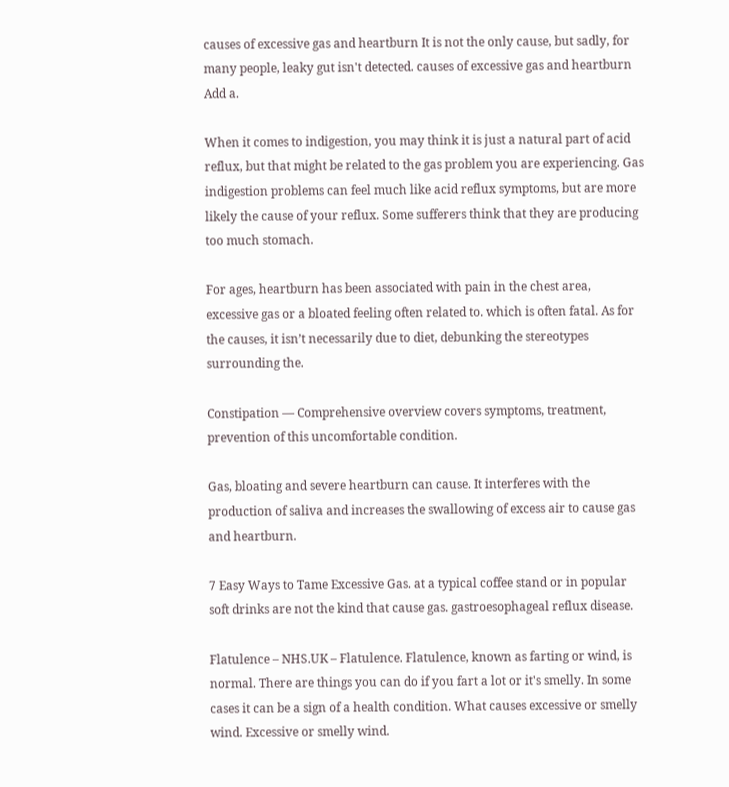causes of excessive gas and heartburn It is not the only cause, but sadly, for many people, leaky gut isn't detected. causes of excessive gas and heartburn Add a.

When it comes to indigestion, you may think it is just a natural part of acid reflux, but that might be related to the gas problem you are experiencing. Gas indigestion problems can feel much like acid reflux symptoms, but are more likely the cause of your reflux. Some sufferers think that they are producing too much stomach.

For ages, heartburn has been associated with pain in the chest area, excessive gas or a bloated feeling often related to. which is often fatal. As for the causes, it isn’t necessarily due to diet, debunking the stereotypes surrounding the.

Constipation — Comprehensive overview covers symptoms, treatment, prevention of this uncomfortable condition.

Gas, bloating and severe heartburn can cause. It interferes with the production of saliva and increases the swallowing of excess air to cause gas and heartburn.

7 Easy Ways to Tame Excessive Gas. at a typical coffee stand or in popular soft drinks are not the kind that cause gas. gastroesophageal reflux disease.

Flatulence – NHS.UK – Flatulence. Flatulence, known as farting or wind, is normal. There are things you can do if you fart a lot or it's smelly. In some cases it can be a sign of a health condition. What causes excessive or smelly wind. Excessive or smelly wind.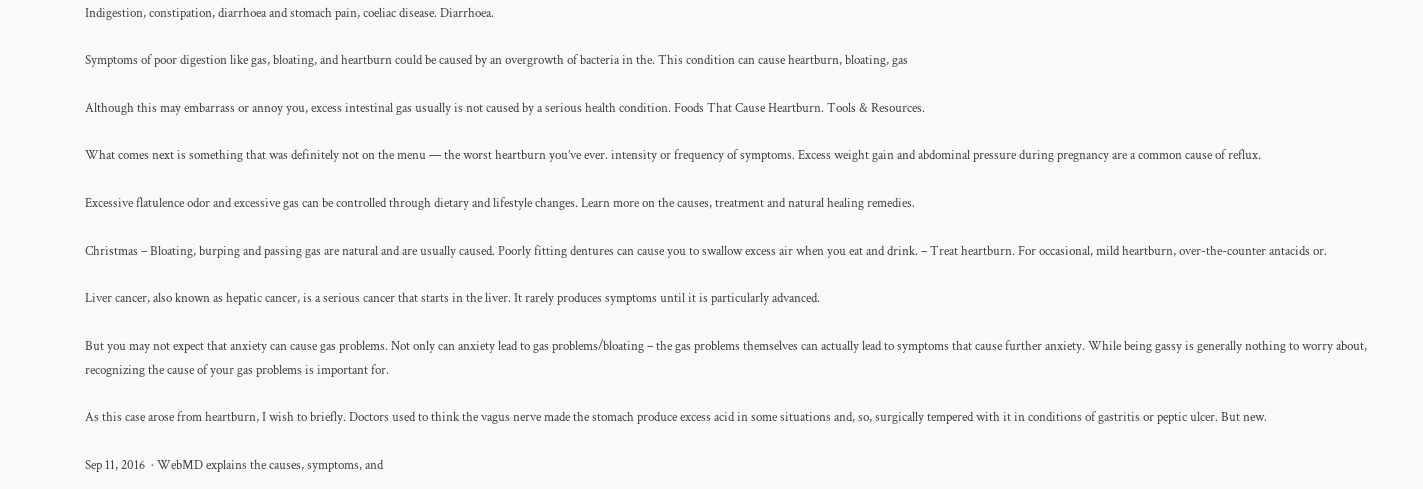Indigestion, constipation, diarrhoea and stomach pain, coeliac disease. Diarrhoea.

Symptoms of poor digestion like gas, bloating, and heartburn could be caused by an overgrowth of bacteria in the. This condition can cause heartburn, bloating, gas

Although this may embarrass or annoy you, excess intestinal gas usually is not caused by a serious health condition. Foods That Cause Heartburn. Tools & Resources.

What comes next is something that was definitely not on the menu — the worst heartburn you’ve ever. intensity or frequency of symptoms. Excess weight gain and abdominal pressure during pregnancy are a common cause of reflux.

Excessive flatulence odor and excessive gas can be controlled through dietary and lifestyle changes. Learn more on the causes, treatment and natural healing remedies.

Christmas – Bloating, burping and passing gas are natural and are usually caused. Poorly fitting dentures can cause you to swallow excess air when you eat and drink. – Treat heartburn. For occasional, mild heartburn, over-the-counter antacids or.

Liver cancer, also known as hepatic cancer, is a serious cancer that starts in the liver. It rarely produces symptoms until it is particularly advanced.

But you may not expect that anxiety can cause gas problems. Not only can anxiety lead to gas problems/bloating – the gas problems themselves can actually lead to symptoms that cause further anxiety. While being gassy is generally nothing to worry about, recognizing the cause of your gas problems is important for.

As this case arose from heartburn, I wish to briefly. Doctors used to think the vagus nerve made the stomach produce excess acid in some situations and, so, surgically tempered with it in conditions of gastritis or peptic ulcer. But new.

Sep 11, 2016  · WebMD explains the causes, symptoms, and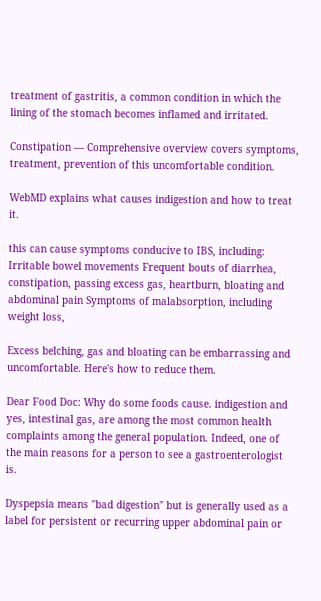treatment of gastritis, a common condition in which the lining of the stomach becomes inflamed and irritated.

Constipation — Comprehensive overview covers symptoms, treatment, prevention of this uncomfortable condition.

WebMD explains what causes indigestion and how to treat it.

this can cause symptoms conducive to IBS, including: Irritable bowel movements Frequent bouts of diarrhea, constipation, passing excess gas, heartburn, bloating and abdominal pain Symptoms of malabsorption, including weight loss,

Excess belching, gas and bloating can be embarrassing and uncomfortable. Here's how to reduce them.

Dear Food Doc: Why do some foods cause. indigestion and yes, intestinal gas, are among the most common health complaints among the general population. Indeed, one of the main reasons for a person to see a gastroenterologist is.

Dyspepsia means "bad digestion" but is generally used as a label for persistent or recurring upper abdominal pain or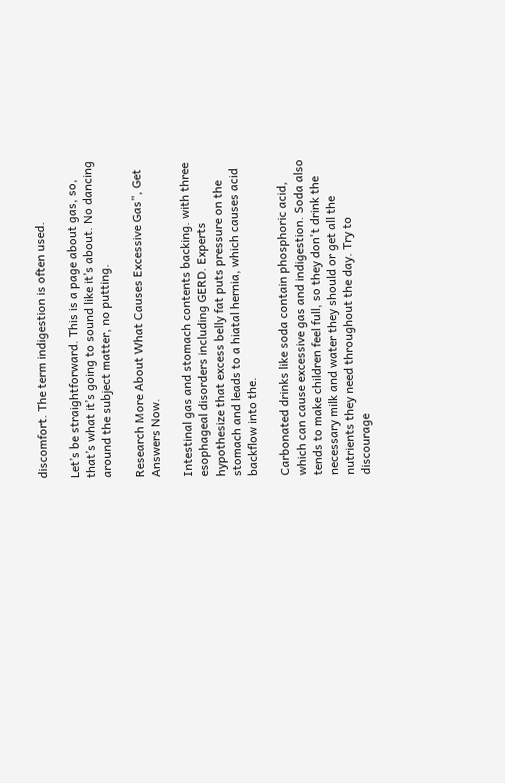discomfort. The term indigestion is often used.

Let’s be straightforward. This is a page about gas, so, that’s what it’s going to sound like it’s about. No dancing around the subject matter, no putting.

Research More About What Causes Excessive Gas”, Get Answers Now.

Intestinal gas and stomach contents backing. with three esophageal disorders including GERD. Experts hypothesize that excess belly fat puts pressure on the stomach and leads to a hiatal hernia, which causes acid backflow into the.

Carbonated drinks like soda contain phosphoric acid, which can cause excessive gas and indigestion. Soda also tends to make children feel full, so they don't drink the necessary milk and water they should or get all the nutrients they need throughout the day. Try to discourage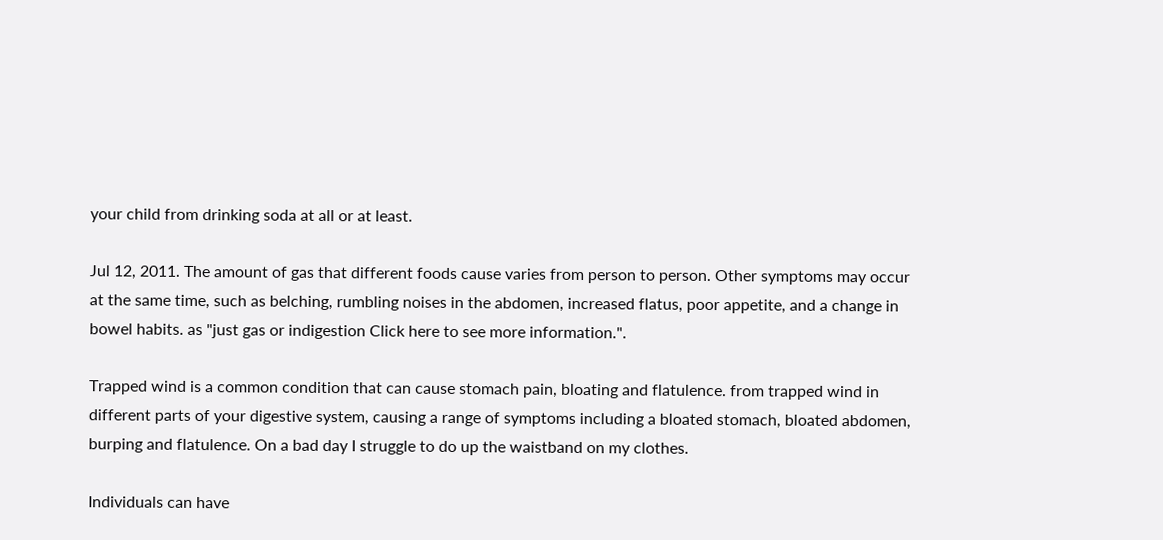your child from drinking soda at all or at least.

Jul 12, 2011. The amount of gas that different foods cause varies from person to person. Other symptoms may occur at the same time, such as belching, rumbling noises in the abdomen, increased flatus, poor appetite, and a change in bowel habits. as "just gas or indigestion Click here to see more information.".

Trapped wind is a common condition that can cause stomach pain, bloating and flatulence. from trapped wind in different parts of your digestive system, causing a range of symptoms including a bloated stomach, bloated abdomen, burping and flatulence. On a bad day I struggle to do up the waistband on my clothes.

Individuals can have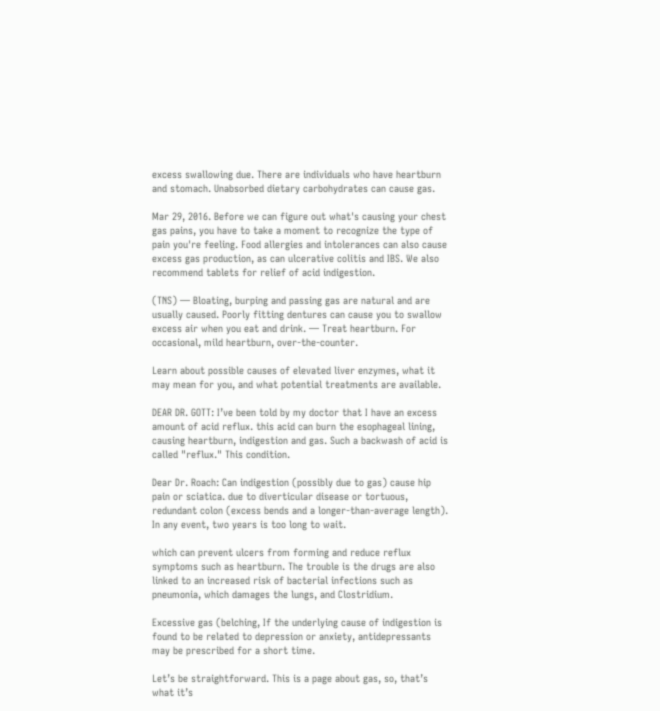excess swallowing due. There are individuals who have heartburn and stomach. Unabsorbed dietary carbohydrates can cause gas.

Mar 29, 2016. Before we can figure out what's causing your chest gas pains, you have to take a moment to recognize the type of pain you're feeling. Food allergies and intolerances can also cause excess gas production, as can ulcerative colitis and IBS. We also recommend tablets for relief of acid indigestion.

(TNS) — Bloating, burping and passing gas are natural and are usually caused. Poorly fitting dentures can cause you to swallow excess air when you eat and drink. — Treat heartburn. For occasional, mild heartburn, over-the-counter.

Learn about possible causes of elevated liver enzymes, what it may mean for you, and what potential treatments are available.

DEAR DR. GOTT: I’ve been told by my doctor that I have an excess amount of acid reflux. this acid can burn the esophageal lining, causing heartburn, indigestion and gas. Such a backwash of acid is called "reflux." This condition.

Dear Dr. Roach: Can indigestion (possibly due to gas) cause hip pain or sciatica. due to diverticular disease or tortuous, redundant colon (excess bends and a longer-than-average length). In any event, two years is too long to wait.

which can prevent ulcers from forming and reduce reflux symptoms such as heartburn. The trouble is the drugs are also linked to an increased risk of bacterial infections such as pneumonia, which damages the lungs, and Clostridium.

Excessive gas (belching, If the underlying cause of indigestion is found to be related to depression or anxiety, antidepressants may be prescribed for a short time.

Let’s be straightforward. This is a page about gas, so, that’s what it’s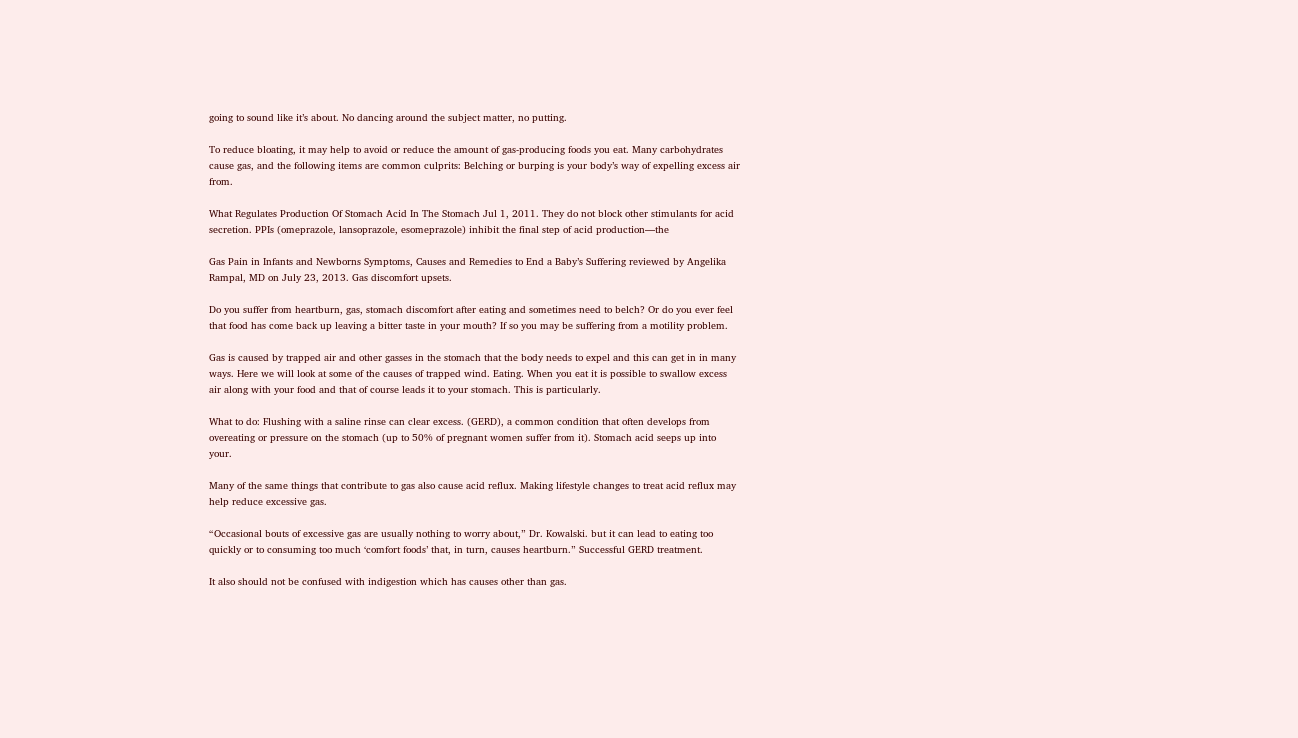going to sound like it’s about. No dancing around the subject matter, no putting.

To reduce bloating, it may help to avoid or reduce the amount of gas-producing foods you eat. Many carbohydrates cause gas, and the following items are common culprits: Belching or burping is your body’s way of expelling excess air from.

What Regulates Production Of Stomach Acid In The Stomach Jul 1, 2011. They do not block other stimulants for acid secretion. PPIs (omeprazole, lansoprazole, esomeprazole) inhibit the final step of acid production—the

Gas Pain in Infants and Newborns Symptoms, Causes and Remedies to End a Baby’s Suffering reviewed by Angelika Rampal, MD on July 23, 2013. Gas discomfort upsets.

Do you suffer from heartburn, gas, stomach discomfort after eating and sometimes need to belch? Or do you ever feel that food has come back up leaving a bitter taste in your mouth? If so you may be suffering from a motility problem.

Gas is caused by trapped air and other gasses in the stomach that the body needs to expel and this can get in in many ways. Here we will look at some of the causes of trapped wind. Eating. When you eat it is possible to swallow excess air along with your food and that of course leads it to your stomach. This is particularly.

What to do: Flushing with a saline rinse can clear excess. (GERD), a common condition that often develops from overeating or pressure on the stomach (up to 50% of pregnant women suffer from it). Stomach acid seeps up into your.

Many of the same things that contribute to gas also cause acid reflux. Making lifestyle changes to treat acid reflux may help reduce excessive gas.

“Occasional bouts of excessive gas are usually nothing to worry about,” Dr. Kowalski. but it can lead to eating too quickly or to consuming too much ‘comfort foods’ that, in turn, causes heartburn.” Successful GERD treatment.

It also should not be confused with indigestion which has causes other than gas.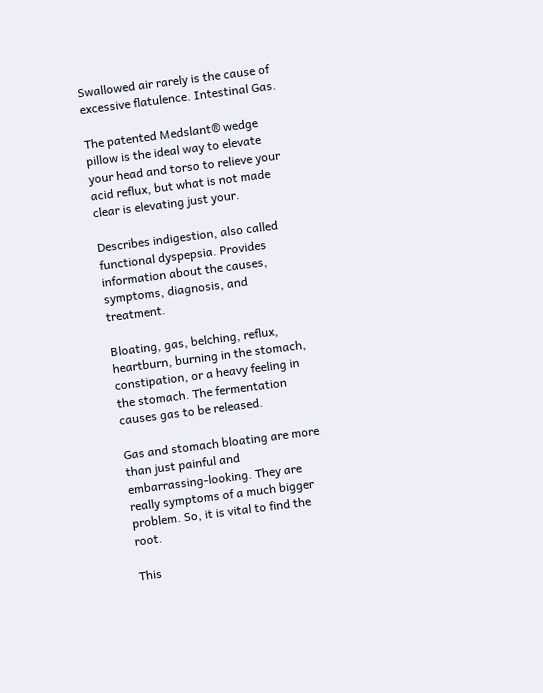Swallowed air rarely is the cause of excessive flatulence. Intestinal Gas.

The patented Medslant® wedge pillow is the ideal way to elevate your head and torso to relieve your acid reflux, but what is not made clear is elevating just your.

Describes indigestion, also called functional dyspepsia. Provides information about the causes, symptoms, diagnosis, and treatment.

Bloating, gas, belching, reflux, heartburn, burning in the stomach, constipation, or a heavy feeling in the stomach. The fermentation causes gas to be released.

Gas and stomach bloating are more than just painful and embarrassing-looking. They are really symptoms of a much bigger problem. So, it is vital to find the root.

This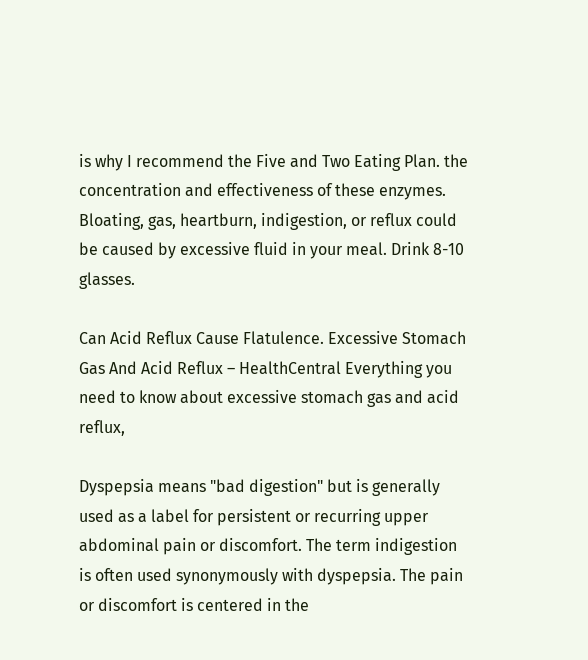is why I recommend the Five and Two Eating Plan. the concentration and effectiveness of these enzymes. Bloating, gas, heartburn, indigestion, or reflux could be caused by excessive fluid in your meal. Drink 8-10 glasses.

Can Acid Reflux Cause Flatulence. Excessive Stomach Gas And Acid Reflux – HealthCentral Everything you need to know about excessive stomach gas and acid reflux,

Dyspepsia means "bad digestion" but is generally used as a label for persistent or recurring upper abdominal pain or discomfort. The term indigestion is often used synonymously with dyspepsia. The pain or discomfort is centered in the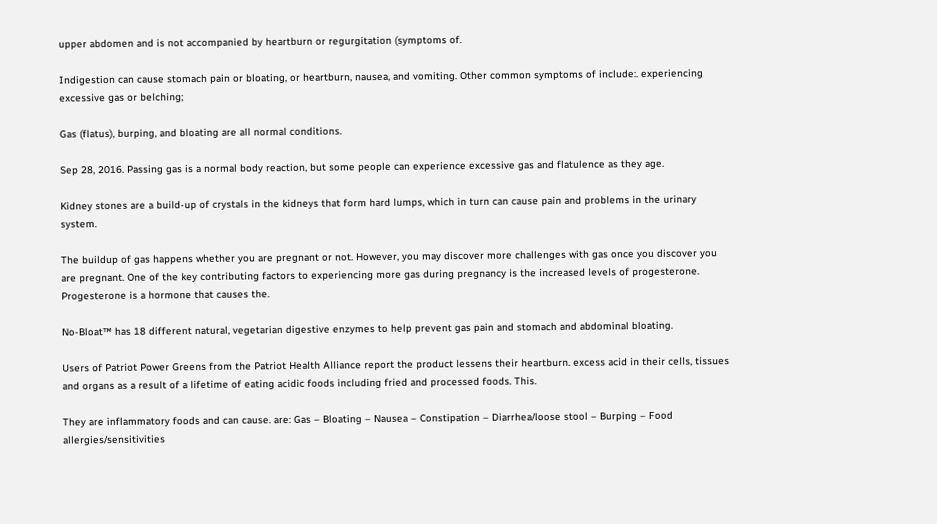upper abdomen and is not accompanied by heartburn or regurgitation (symptoms of.

Indigestion can cause stomach pain or bloating, or heartburn, nausea, and vomiting. Other common symptoms of include:. experiencing excessive gas or belching;

Gas (flatus), burping, and bloating are all normal conditions.

Sep 28, 2016. Passing gas is a normal body reaction, but some people can experience excessive gas and flatulence as they age.

Kidney stones are a build-up of crystals in the kidneys that form hard lumps, which in turn can cause pain and problems in the urinary system.

The buildup of gas happens whether you are pregnant or not. However, you may discover more challenges with gas once you discover you are pregnant. One of the key contributing factors to experiencing more gas during pregnancy is the increased levels of progesterone. Progesterone is a hormone that causes the.

No-Bloat™ has 18 different natural, vegetarian digestive enzymes to help prevent gas pain and stomach and abdominal bloating.

Users of Patriot Power Greens from the Patriot Health Alliance report the product lessens their heartburn. excess acid in their cells, tissues and organs as a result of a lifetime of eating acidic foods including fried and processed foods. This.

They are inflammatory foods and can cause. are: Gas – Bloating – Nausea – Constipation – Diarrhea/loose stool – Burping – Food allergies/sensitivities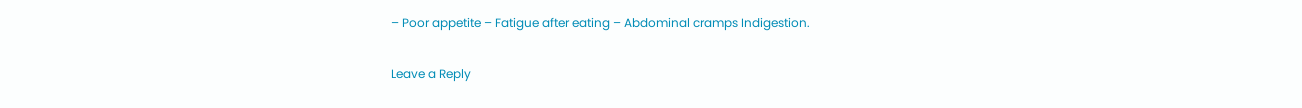– Poor appetite – Fatigue after eating – Abdominal cramps Indigestion.

Leave a Reply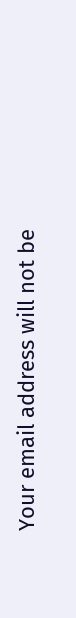Your email address will not be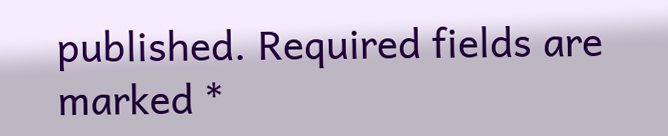published. Required fields are marked *